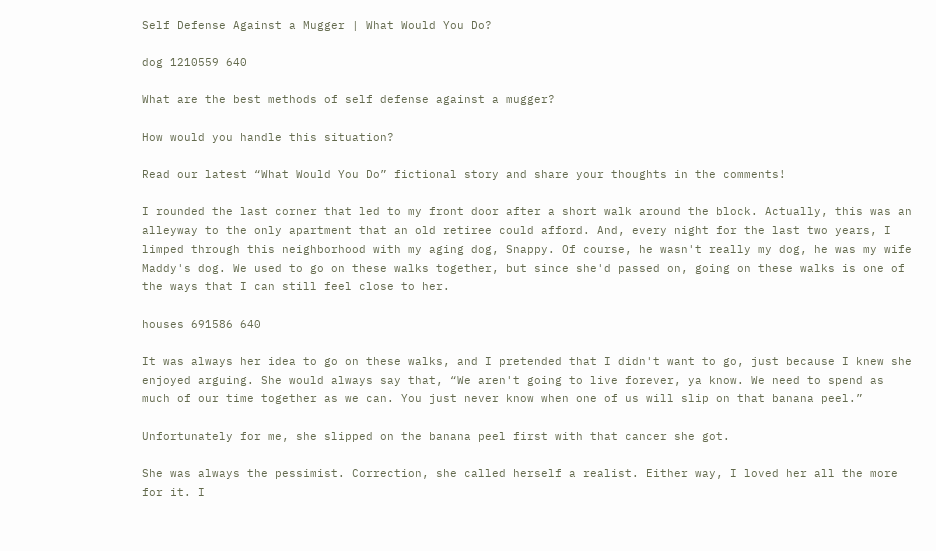Self Defense Against a Mugger | What Would You Do?

dog 1210559 640

What are the best methods of self defense against a mugger?

How would you handle this situation?

Read our latest “What Would You Do” fictional story and share your thoughts in the comments!

I rounded the last corner that led to my front door after a short walk around the block. Actually, this was an alleyway to the only apartment that an old retiree could afford. And, every night for the last two years, I limped through this neighborhood with my aging dog, Snappy. Of course, he wasn't really my dog, he was my wife Maddy's dog. We used to go on these walks together, but since she'd passed on, going on these walks is one of the ways that I can still feel close to her.

houses 691586 640

It was always her idea to go on these walks, and I pretended that I didn't want to go, just because I knew she enjoyed arguing. She would always say that, “We aren't going to live forever, ya know. We need to spend as much of our time together as we can. You just never know when one of us will slip on that banana peel.”

Unfortunately for me, she slipped on the banana peel first with that cancer she got.

She was always the pessimist. Correction, she called herself a realist. Either way, I loved her all the more for it. I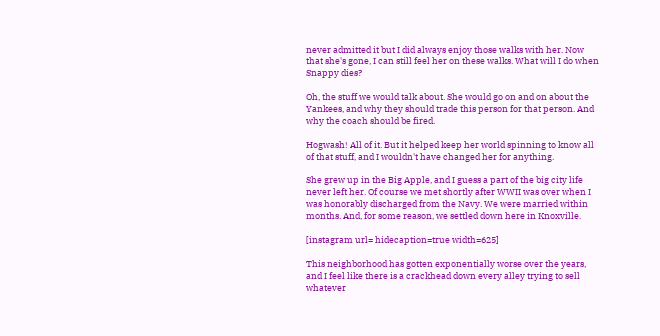never admitted it but I did always enjoy those walks with her. Now that she's gone, I can still feel her on these walks. What will I do when Snappy dies?

Oh, the stuff we would talk about. She would go on and on about the Yankees, and why they should trade this person for that person. And why the coach should be fired.

Hogwash! All of it. But it helped keep her world spinning to know all of that stuff, and I wouldn't have changed her for anything.

She grew up in the Big Apple, and I guess a part of the big city life never left her. Of course we met shortly after WWII was over when I was honorably discharged from the Navy. We were married within months. And, for some reason, we settled down here in Knoxville.

[instagram url= hidecaption=true width=625]

This neighborhood has gotten exponentially worse over the years, and I feel like there is a crackhead down every alley trying to sell whatever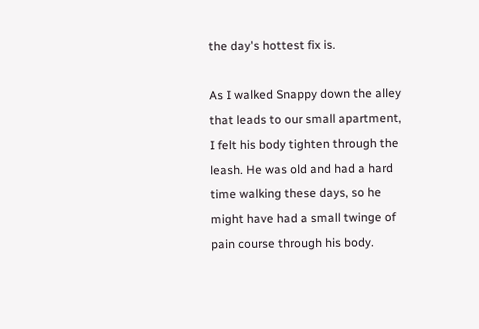the day's hottest fix is.

As I walked Snappy down the alley that leads to our small apartment, I felt his body tighten through the leash. He was old and had a hard time walking these days, so he might have had a small twinge of pain course through his body.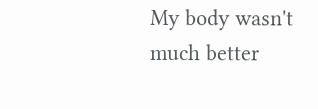My body wasn't much better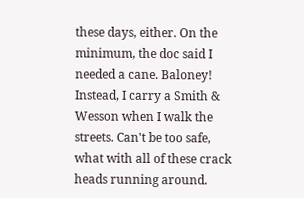these days, either. On the minimum, the doc said I needed a cane. Baloney! Instead, I carry a Smith & Wesson when I walk the streets. Can't be too safe, what with all of these crack heads running around.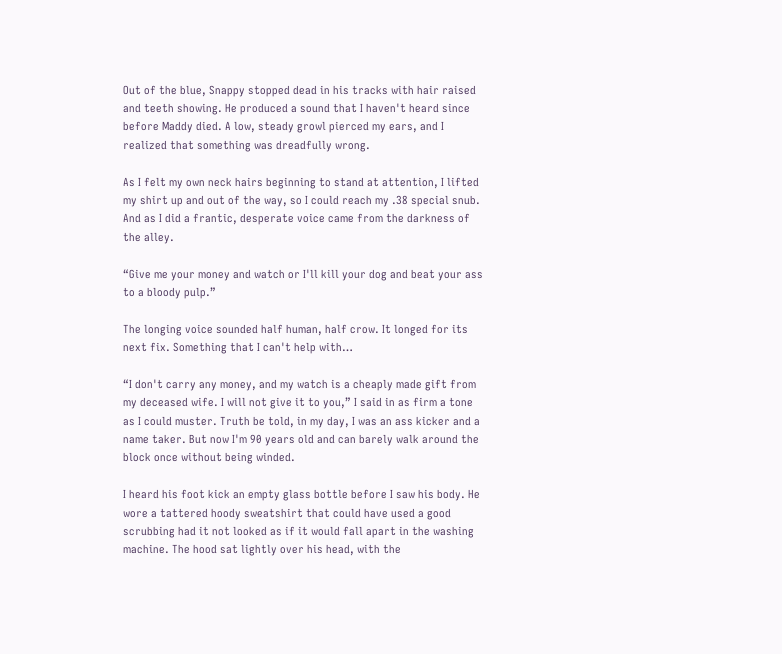Out of the blue, Snappy stopped dead in his tracks with hair raised and teeth showing. He produced a sound that I haven't heard since before Maddy died. A low, steady growl pierced my ears, and I realized that something was dreadfully wrong.

As I felt my own neck hairs beginning to stand at attention, I lifted my shirt up and out of the way, so I could reach my .38 special snub. And as I did a frantic, desperate voice came from the darkness of the alley.

“Give me your money and watch or I'll kill your dog and beat your ass to a bloody pulp.”

The longing voice sounded half human, half crow. It longed for its next fix. Something that I can't help with…

“I don't carry any money, and my watch is a cheaply made gift from my deceased wife. I will not give it to you,” I said in as firm a tone as I could muster. Truth be told, in my day, I was an ass kicker and a name taker. But now I'm 90 years old and can barely walk around the block once without being winded.

I heard his foot kick an empty glass bottle before I saw his body. He wore a tattered hoody sweatshirt that could have used a good scrubbing had it not looked as if it would fall apart in the washing machine. The hood sat lightly over his head, with the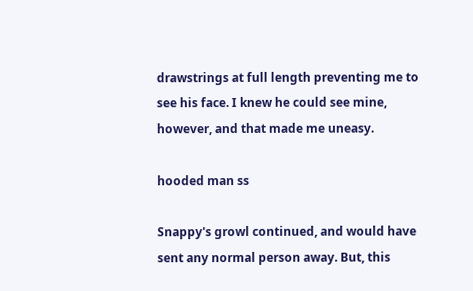drawstrings at full length preventing me to see his face. I knew he could see mine, however, and that made me uneasy.

hooded man ss

Snappy's growl continued, and would have sent any normal person away. But, this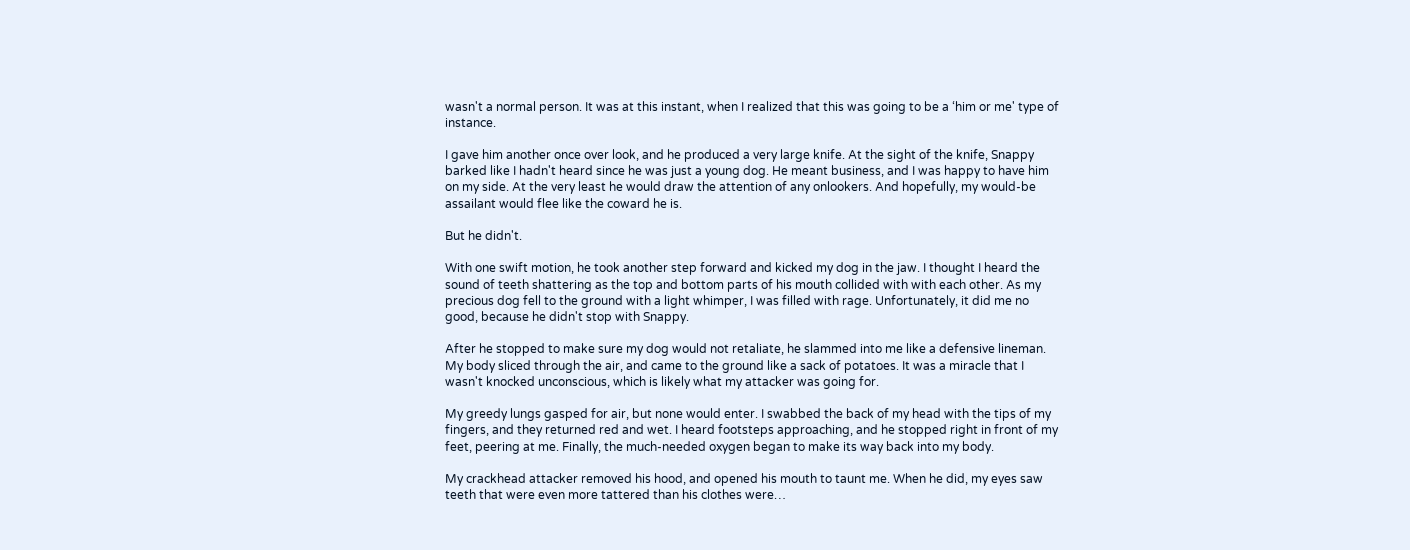wasn't a normal person. It was at this instant, when I realized that this was going to be a ‘him or me' type of instance.

I gave him another once over look, and he produced a very large knife. At the sight of the knife, Snappy barked like I hadn't heard since he was just a young dog. He meant business, and I was happy to have him on my side. At the very least he would draw the attention of any onlookers. And hopefully, my would-be assailant would flee like the coward he is.

But he didn't.

With one swift motion, he took another step forward and kicked my dog in the jaw. I thought I heard the sound of teeth shattering as the top and bottom parts of his mouth collided with with each other. As my precious dog fell to the ground with a light whimper, I was filled with rage. Unfortunately, it did me no good, because he didn't stop with Snappy.

After he stopped to make sure my dog would not retaliate, he slammed into me like a defensive lineman. My body sliced through the air, and came to the ground like a sack of potatoes. It was a miracle that I wasn't knocked unconscious, which is likely what my attacker was going for.

My greedy lungs gasped for air, but none would enter. I swabbed the back of my head with the tips of my fingers, and they returned red and wet. I heard footsteps approaching, and he stopped right in front of my feet, peering at me. Finally, the much-needed oxygen began to make its way back into my body.

My crackhead attacker removed his hood, and opened his mouth to taunt me. When he did, my eyes saw teeth that were even more tattered than his clothes were…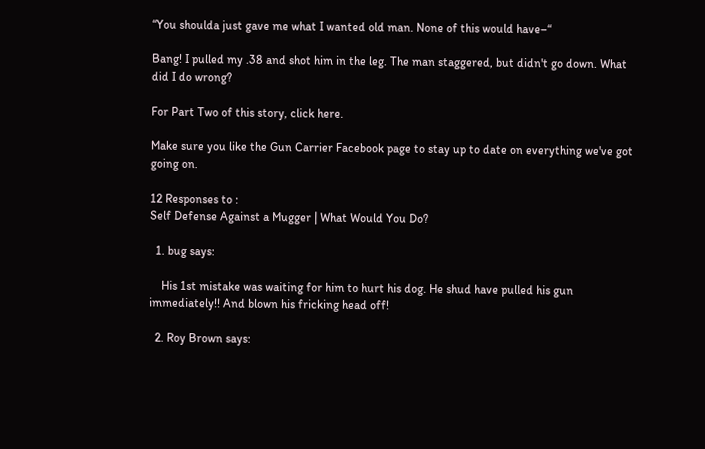“You shoulda just gave me what I wanted old man. None of this would have–“

Bang! I pulled my .38 and shot him in the leg. The man staggered, but didn't go down. What did I do wrong?

For Part Two of this story, click here.

Make sure you like the Gun Carrier Facebook page to stay up to date on everything we've got going on.

12 Responses to :
Self Defense Against a Mugger | What Would You Do?

  1. bug says:

    His 1st mistake was waiting for him to hurt his dog. He shud have pulled his gun immediately!! And blown his fricking head off!

  2. Roy Brown says: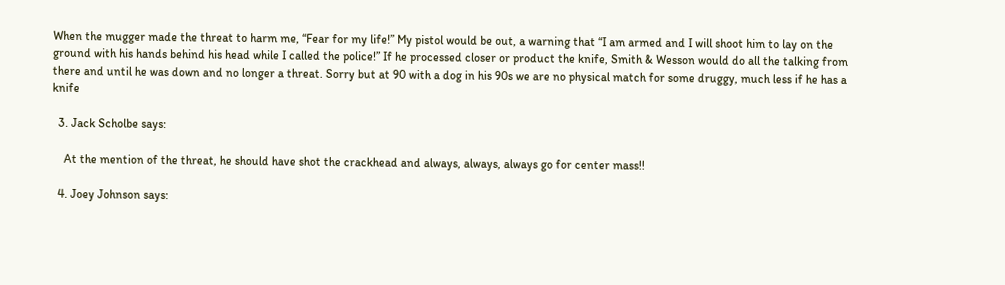When the mugger made the threat to harm me, “Fear for my life!” My pistol would be out, a warning that “I am armed and I will shoot him to lay on the ground with his hands behind his head while I called the police!” If he processed closer or product the knife, Smith & Wesson would do all the talking from there and until he was down and no longer a threat. Sorry but at 90 with a dog in his 90s we are no physical match for some druggy, much less if he has a knife

  3. Jack Scholbe says:

    At the mention of the threat, he should have shot the crackhead and always, always, always go for center mass!!

  4. Joey Johnson says: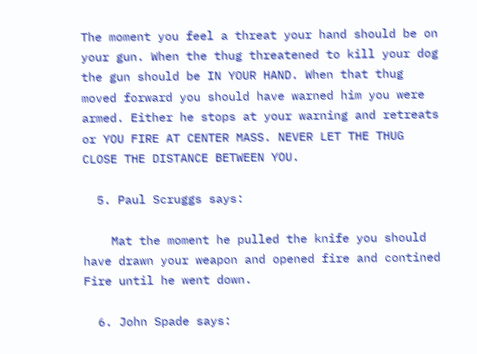The moment you feel a threat your hand should be on your gun. When the thug threatened to kill your dog the gun should be IN YOUR HAND. When that thug moved forward you should have warned him you were armed. Either he stops at your warning and retreats or YOU FIRE AT CENTER MASS. NEVER LET THE THUG CLOSE THE DISTANCE BETWEEN YOU.

  5. Paul Scruggs says:

    Mat the moment he pulled the knife you should have drawn your weapon and opened fire and contined Fire until he went down.

  6. John Spade says: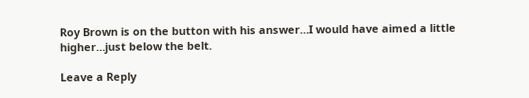Roy Brown is on the button with his answer…I would have aimed a little higher…just below the belt.

Leave a Reply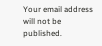Your email address will not be published.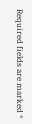Required fields are marked *